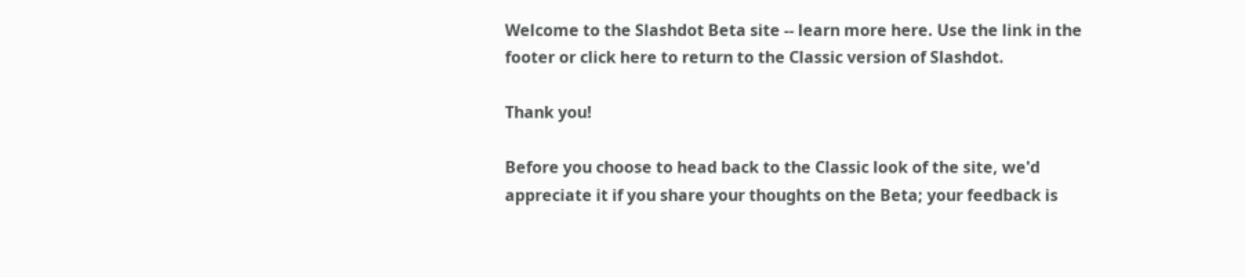Welcome to the Slashdot Beta site -- learn more here. Use the link in the footer or click here to return to the Classic version of Slashdot.

Thank you!

Before you choose to head back to the Classic look of the site, we'd appreciate it if you share your thoughts on the Beta; your feedback is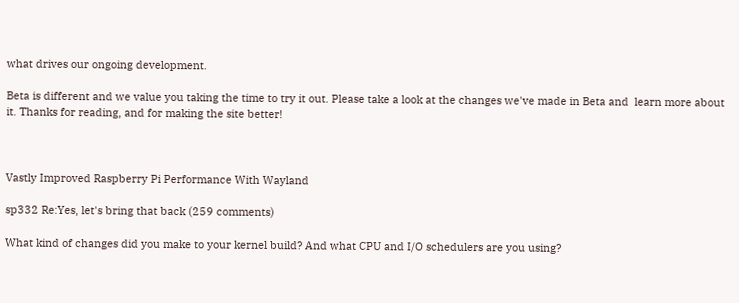what drives our ongoing development.

Beta is different and we value you taking the time to try it out. Please take a look at the changes we've made in Beta and  learn more about it. Thanks for reading, and for making the site better!



Vastly Improved Raspberry Pi Performance With Wayland

sp332 Re:Yes, let's bring that back (259 comments)

What kind of changes did you make to your kernel build? And what CPU and I/O schedulers are you using?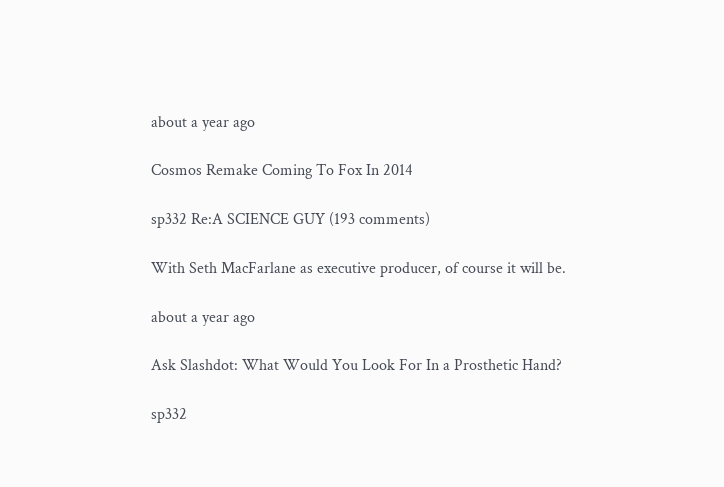about a year ago

Cosmos Remake Coming To Fox In 2014

sp332 Re:A SCIENCE GUY (193 comments)

With Seth MacFarlane as executive producer, of course it will be.

about a year ago

Ask Slashdot: What Would You Look For In a Prosthetic Hand?

sp332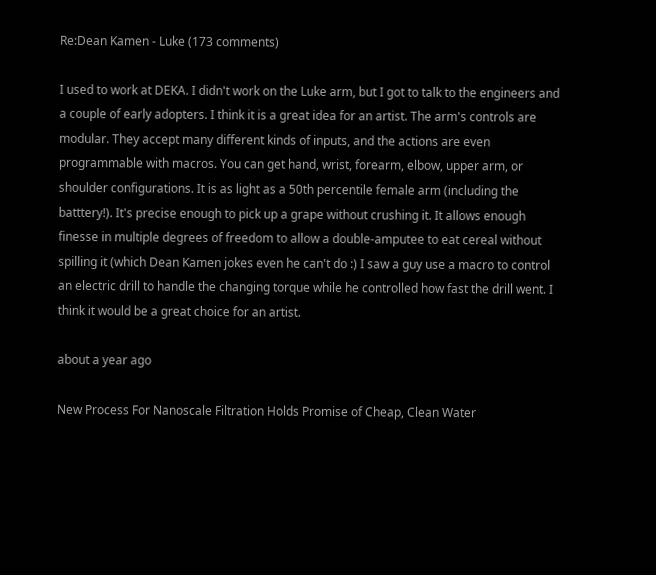Re:Dean Kamen - Luke (173 comments)

I used to work at DEKA. I didn't work on the Luke arm, but I got to talk to the engineers and a couple of early adopters. I think it is a great idea for an artist. The arm's controls are modular. They accept many different kinds of inputs, and the actions are even programmable with macros. You can get hand, wrist, forearm, elbow, upper arm, or shoulder configurations. It is as light as a 50th percentile female arm (including the batttery!). It's precise enough to pick up a grape without crushing it. It allows enough finesse in multiple degrees of freedom to allow a double-amputee to eat cereal without spilling it (which Dean Kamen jokes even he can't do :) I saw a guy use a macro to control an electric drill to handle the changing torque while he controlled how fast the drill went. I think it would be a great choice for an artist.

about a year ago

New Process For Nanoscale Filtration Holds Promise of Cheap, Clean Water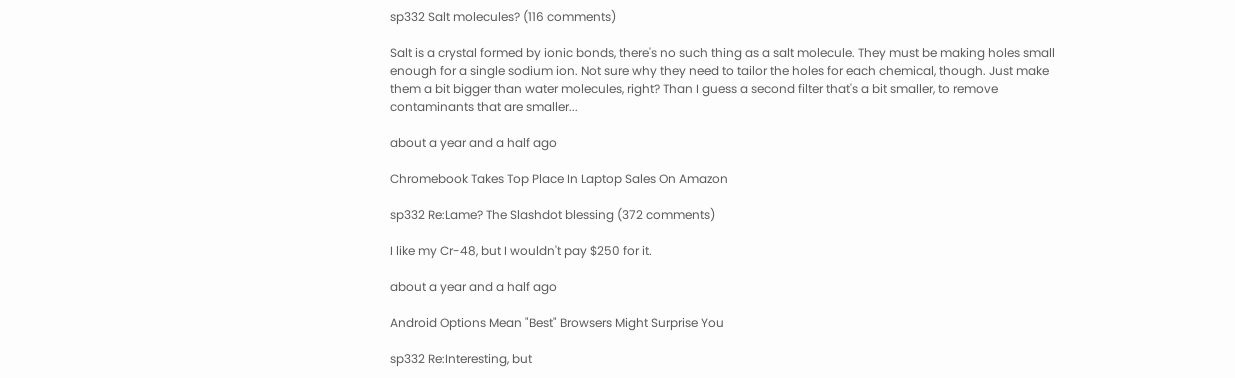sp332 Salt molecules? (116 comments)

Salt is a crystal formed by ionic bonds, there's no such thing as a salt molecule. They must be making holes small enough for a single sodium ion. Not sure why they need to tailor the holes for each chemical, though. Just make them a bit bigger than water molecules, right? Than I guess a second filter that's a bit smaller, to remove contaminants that are smaller...

about a year and a half ago

Chromebook Takes Top Place In Laptop Sales On Amazon

sp332 Re:Lame? The Slashdot blessing (372 comments)

I like my Cr-48, but I wouldn't pay $250 for it.

about a year and a half ago

Android Options Mean "Best" Browsers Might Surprise You

sp332 Re:Interesting, but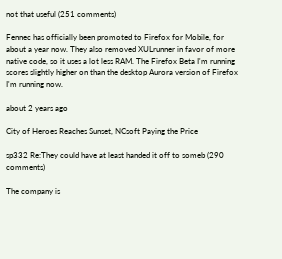not that useful (251 comments)

Fennec has officially been promoted to Firefox for Mobile, for about a year now. They also removed XULrunner in favor of more native code, so it uses a lot less RAM. The Firefox Beta I'm running scores slightly higher on than the desktop Aurora version of Firefox I'm running now.

about 2 years ago

City of Heroes Reaches Sunset, NCsoft Paying the Price

sp332 Re:They could have at least handed it off to someb (290 comments)

The company is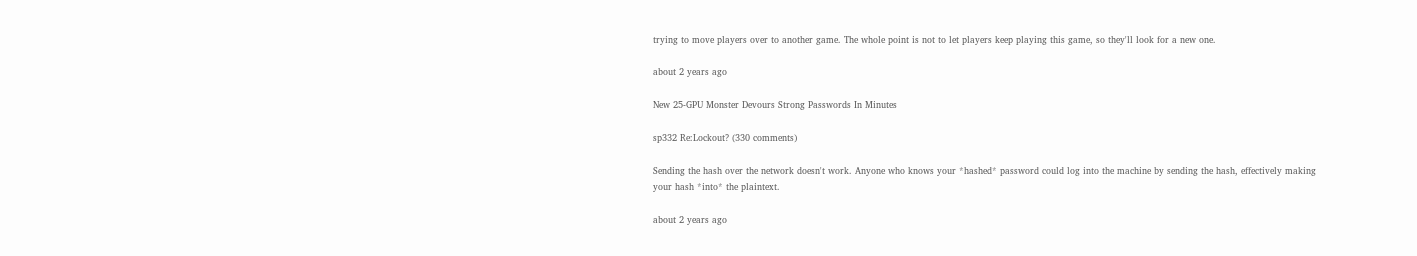trying to move players over to another game. The whole point is not to let players keep playing this game, so they'll look for a new one.

about 2 years ago

New 25-GPU Monster Devours Strong Passwords In Minutes

sp332 Re:Lockout? (330 comments)

Sending the hash over the network doesn't work. Anyone who knows your *hashed* password could log into the machine by sending the hash, effectively making your hash *into* the plaintext.

about 2 years ago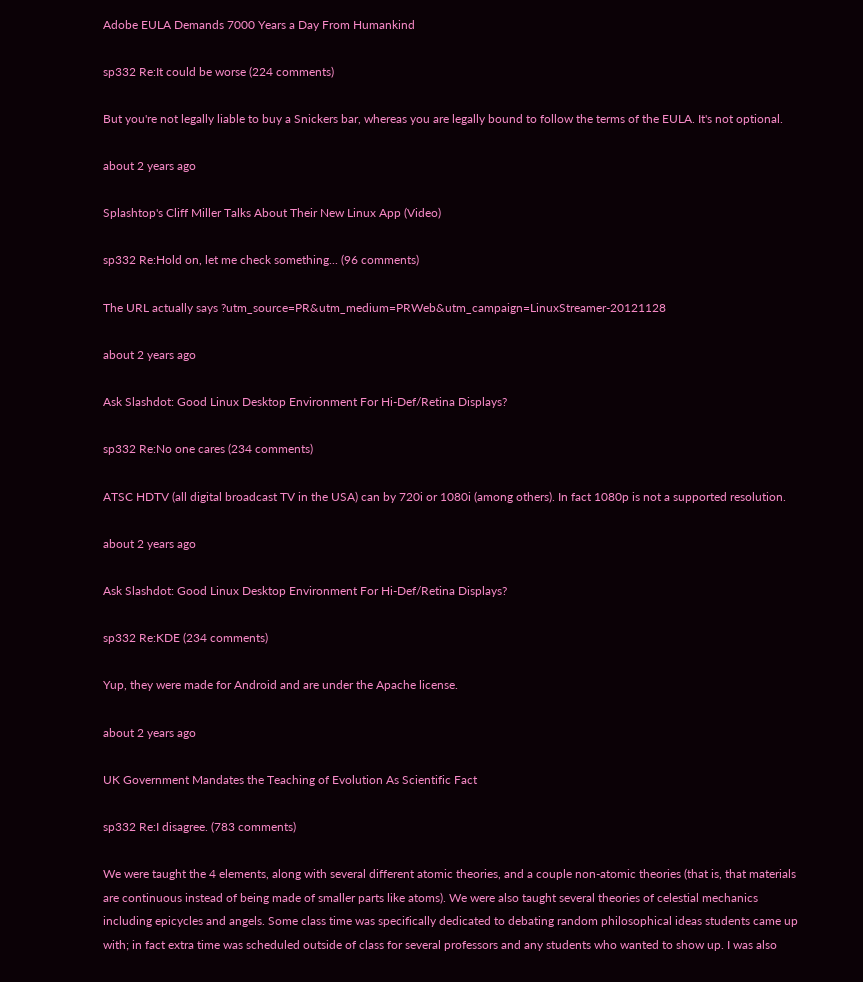Adobe EULA Demands 7000 Years a Day From Humankind

sp332 Re:It could be worse (224 comments)

But you're not legally liable to buy a Snickers bar, whereas you are legally bound to follow the terms of the EULA. It's not optional.

about 2 years ago

Splashtop's Cliff Miller Talks About Their New Linux App (Video)

sp332 Re:Hold on, let me check something... (96 comments)

The URL actually says ?utm_source=PR&utm_medium=PRWeb&utm_campaign=LinuxStreamer-20121128

about 2 years ago

Ask Slashdot: Good Linux Desktop Environment For Hi-Def/Retina Displays?

sp332 Re:No one cares (234 comments)

ATSC HDTV (all digital broadcast TV in the USA) can by 720i or 1080i (among others). In fact 1080p is not a supported resolution.

about 2 years ago

Ask Slashdot: Good Linux Desktop Environment For Hi-Def/Retina Displays?

sp332 Re:KDE (234 comments)

Yup, they were made for Android and are under the Apache license.

about 2 years ago

UK Government Mandates the Teaching of Evolution As Scientific Fact

sp332 Re:I disagree. (783 comments)

We were taught the 4 elements, along with several different atomic theories, and a couple non-atomic theories (that is, that materials are continuous instead of being made of smaller parts like atoms). We were also taught several theories of celestial mechanics including epicycles and angels. Some class time was specifically dedicated to debating random philosophical ideas students came up with; in fact extra time was scheduled outside of class for several professors and any students who wanted to show up. I was also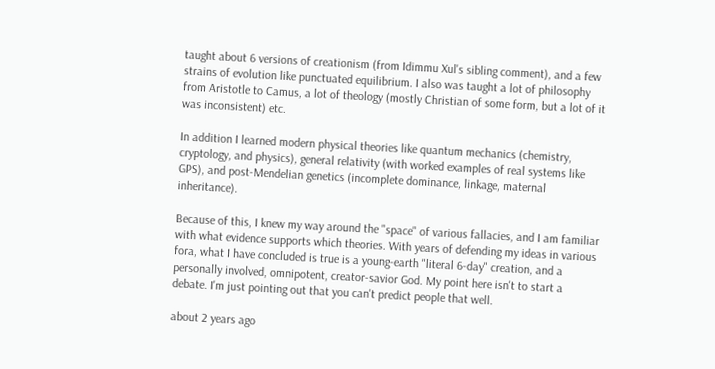taught about 6 versions of creationism (from Idimmu Xul's sibling comment), and a few strains of evolution like punctuated equilibrium. I also was taught a lot of philosophy from Aristotle to Camus, a lot of theology (mostly Christian of some form, but a lot of it was inconsistent) etc.

In addition I learned modern physical theories like quantum mechanics (chemistry, cryptology, and physics), general relativity (with worked examples of real systems like GPS), and post-Mendelian genetics (incomplete dominance, linkage, maternal inheritance).

Because of this, I knew my way around the "space" of various fallacies, and I am familiar with what evidence supports which theories. With years of defending my ideas in various fora, what I have concluded is true is a young-earth "literal 6-day" creation, and a personally involved, omnipotent, creator-savior God. My point here isn't to start a debate. I'm just pointing out that you can't predict people that well.

about 2 years ago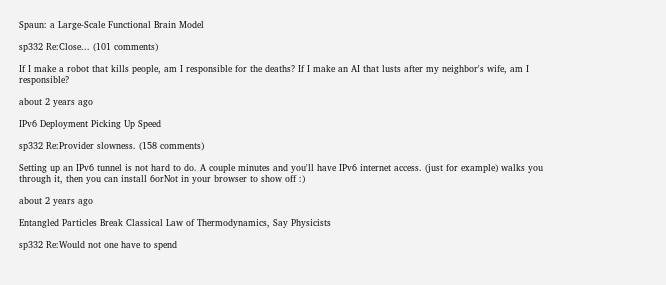Spaun: a Large-Scale Functional Brain Model

sp332 Re:Close... (101 comments)

If I make a robot that kills people, am I responsible for the deaths? If I make an AI that lusts after my neighbor's wife, am I responsible?

about 2 years ago

IPv6 Deployment Picking Up Speed

sp332 Re:Provider slowness. (158 comments)

Setting up an IPv6 tunnel is not hard to do. A couple minutes and you'll have IPv6 internet access. (just for example) walks you through it, then you can install 6orNot in your browser to show off :)

about 2 years ago

Entangled Particles Break Classical Law of Thermodynamics, Say Physicists

sp332 Re:Would not one have to spend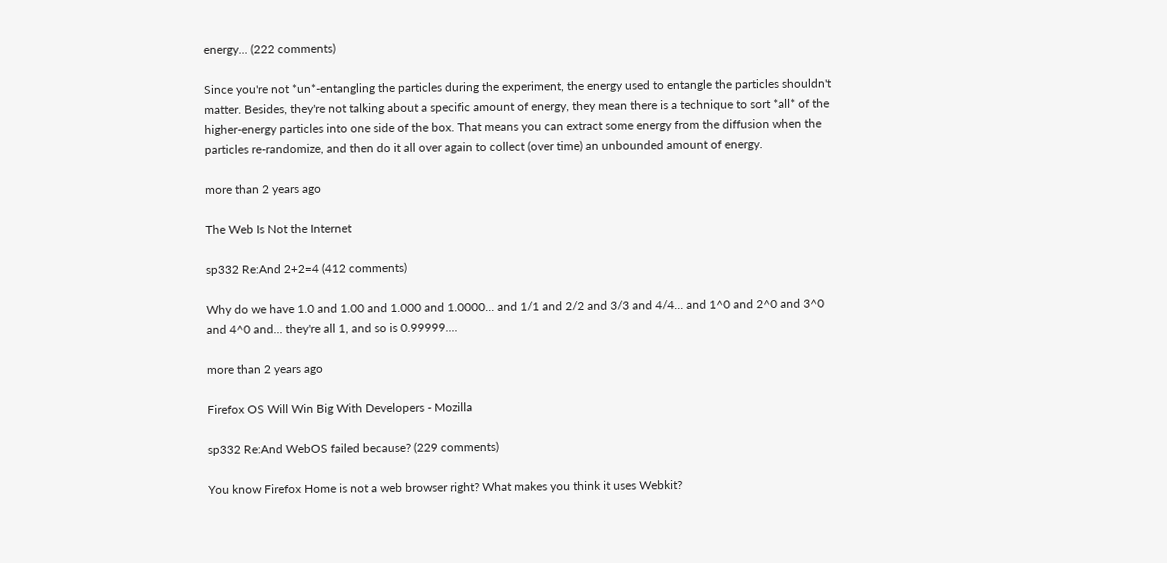energy... (222 comments)

Since you're not *un*-entangling the particles during the experiment, the energy used to entangle the particles shouldn't matter. Besides, they're not talking about a specific amount of energy, they mean there is a technique to sort *all* of the higher-energy particles into one side of the box. That means you can extract some energy from the diffusion when the particles re-randomize, and then do it all over again to collect (over time) an unbounded amount of energy.

more than 2 years ago

The Web Is Not the Internet

sp332 Re:And 2+2=4 (412 comments)

Why do we have 1.0 and 1.00 and 1.000 and 1.0000... and 1/1 and 2/2 and 3/3 and 4/4... and 1^0 and 2^0 and 3^0 and 4^0 and... they're all 1, and so is 0.99999....

more than 2 years ago

Firefox OS Will Win Big With Developers - Mozilla

sp332 Re:And WebOS failed because? (229 comments)

You know Firefox Home is not a web browser right? What makes you think it uses Webkit?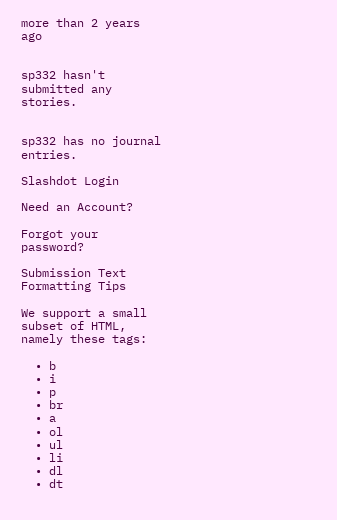more than 2 years ago


sp332 hasn't submitted any stories.


sp332 has no journal entries.

Slashdot Login

Need an Account?

Forgot your password?

Submission Text Formatting Tips

We support a small subset of HTML, namely these tags:

  • b
  • i
  • p
  • br
  • a
  • ol
  • ul
  • li
  • dl
  • dt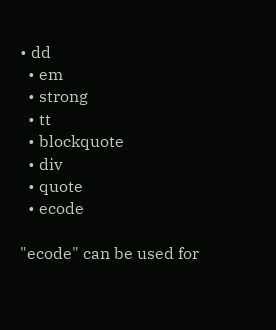• dd
  • em
  • strong
  • tt
  • blockquote
  • div
  • quote
  • ecode

"ecode" can be used for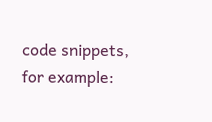code snippets, for example: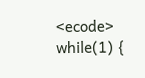<ecode>    while(1) {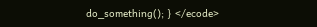do_something(); } </ecode>